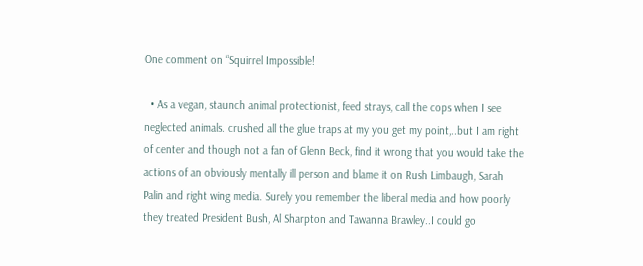One comment on “Squirrel Impossible!

  • As a vegan, staunch animal protectionist, feed strays, call the cops when I see neglected animals. crushed all the glue traps at my you get my point,..but I am right of center and though not a fan of Glenn Beck, find it wrong that you would take the actions of an obviously mentally ill person and blame it on Rush Limbaugh, Sarah Palin and right wing media. Surely you remember the liberal media and how poorly they treated President Bush, Al Sharpton and Tawanna Brawley..I could go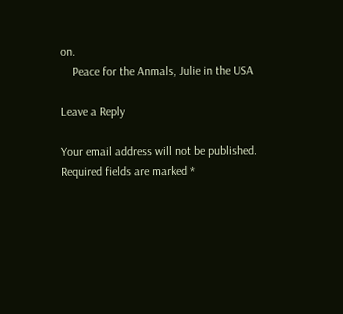on.
    Peace for the Anmals, Julie in the USA

Leave a Reply

Your email address will not be published. Required fields are marked *